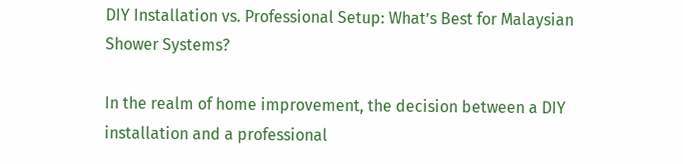DIY Installation vs. Professional Setup: What’s Best for Malaysian Shower Systems?

In the realm of home improvement, the decision between a DIY installation and a professional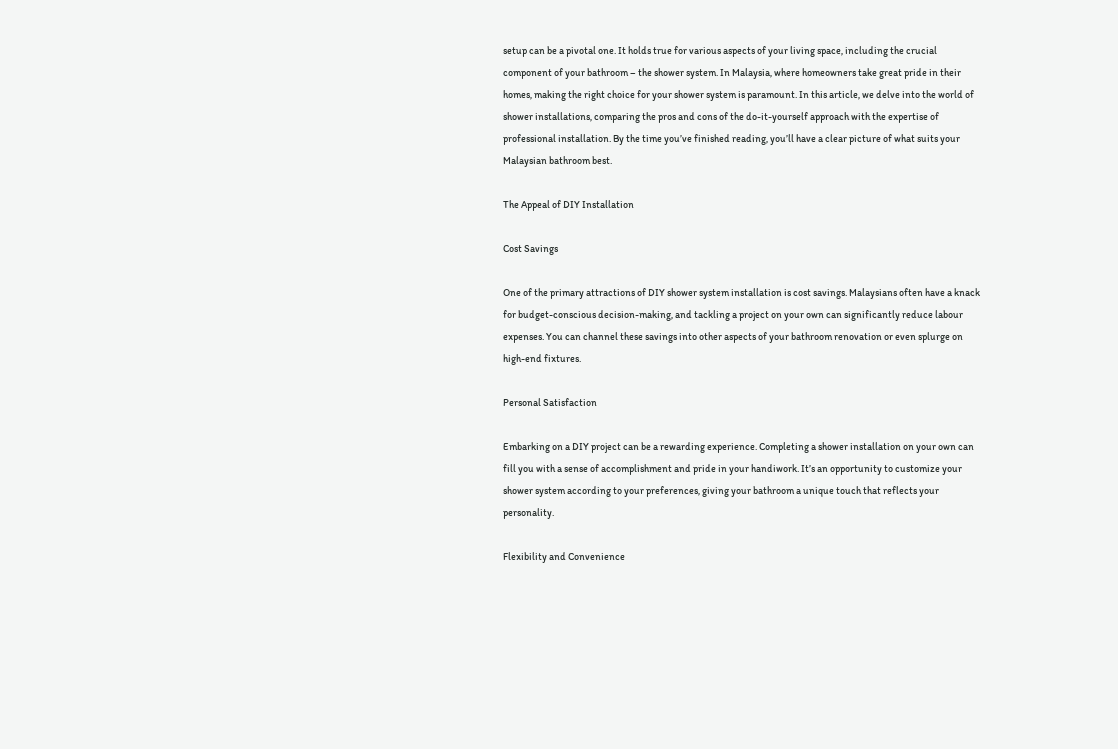setup can be a pivotal one. It holds true for various aspects of your living space, including the crucial component of your bathroom – the shower system. In Malaysia, where homeowners take great pride in their homes, making the right choice for your shower system is paramount. In this article, we delve into the world of shower installations, comparing the pros and cons of the do-it-yourself approach with the expertise of professional installation. By the time you’ve finished reading, you’ll have a clear picture of what suits your Malaysian bathroom best.

The Appeal of DIY Installation

Cost Savings

One of the primary attractions of DIY shower system installation is cost savings. Malaysians often have a knack for budget-conscious decision-making, and tackling a project on your own can significantly reduce labour expenses. You can channel these savings into other aspects of your bathroom renovation or even splurge on high-end fixtures.

Personal Satisfaction

Embarking on a DIY project can be a rewarding experience. Completing a shower installation on your own can fill you with a sense of accomplishment and pride in your handiwork. It’s an opportunity to customize your shower system according to your preferences, giving your bathroom a unique touch that reflects your personality.

Flexibility and Convenience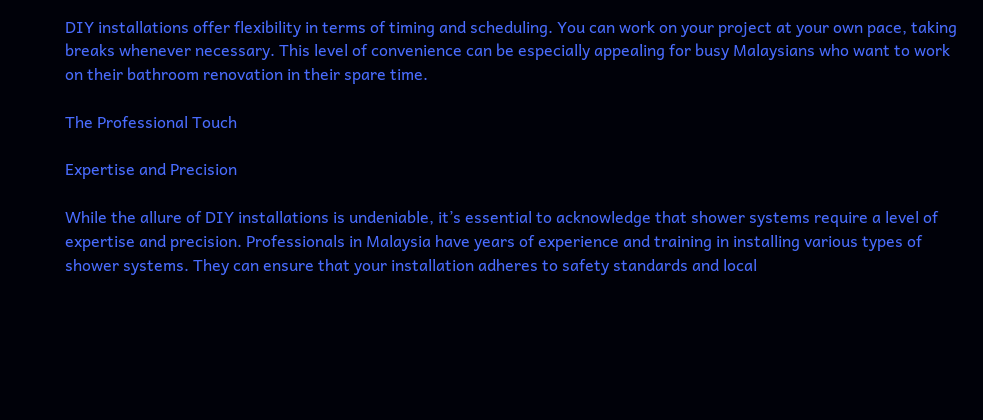DIY installations offer flexibility in terms of timing and scheduling. You can work on your project at your own pace, taking breaks whenever necessary. This level of convenience can be especially appealing for busy Malaysians who want to work on their bathroom renovation in their spare time.

The Professional Touch

Expertise and Precision

While the allure of DIY installations is undeniable, it’s essential to acknowledge that shower systems require a level of expertise and precision. Professionals in Malaysia have years of experience and training in installing various types of shower systems. They can ensure that your installation adheres to safety standards and local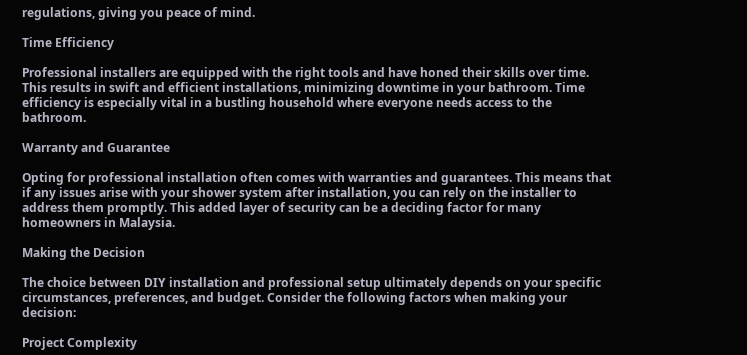regulations, giving you peace of mind.

Time Efficiency

Professional installers are equipped with the right tools and have honed their skills over time. This results in swift and efficient installations, minimizing downtime in your bathroom. Time efficiency is especially vital in a bustling household where everyone needs access to the bathroom.

Warranty and Guarantee

Opting for professional installation often comes with warranties and guarantees. This means that if any issues arise with your shower system after installation, you can rely on the installer to address them promptly. This added layer of security can be a deciding factor for many homeowners in Malaysia.

Making the Decision

The choice between DIY installation and professional setup ultimately depends on your specific circumstances, preferences, and budget. Consider the following factors when making your decision:

Project Complexity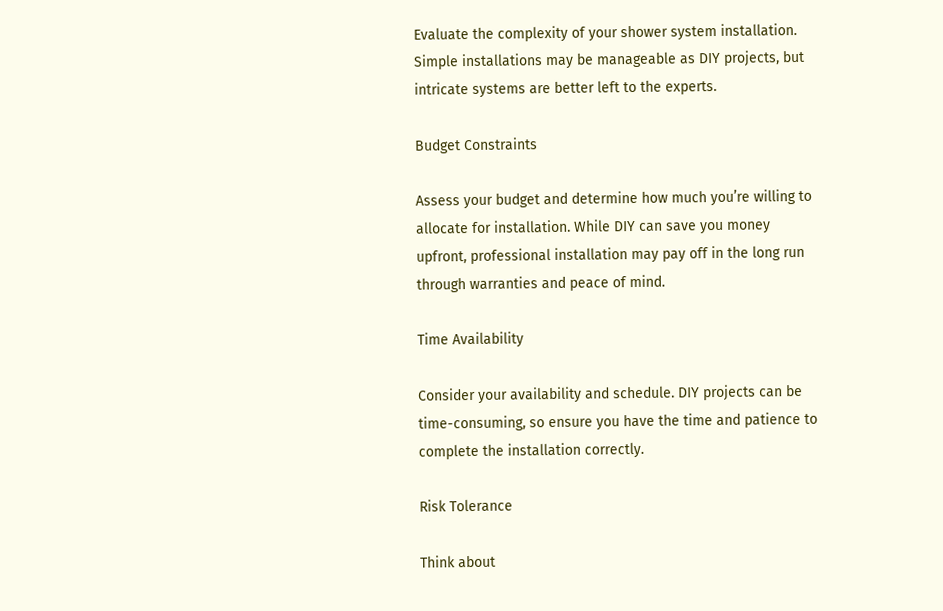Evaluate the complexity of your shower system installation. Simple installations may be manageable as DIY projects, but intricate systems are better left to the experts.

Budget Constraints

Assess your budget and determine how much you’re willing to allocate for installation. While DIY can save you money upfront, professional installation may pay off in the long run through warranties and peace of mind.

Time Availability

Consider your availability and schedule. DIY projects can be time-consuming, so ensure you have the time and patience to complete the installation correctly.

Risk Tolerance

Think about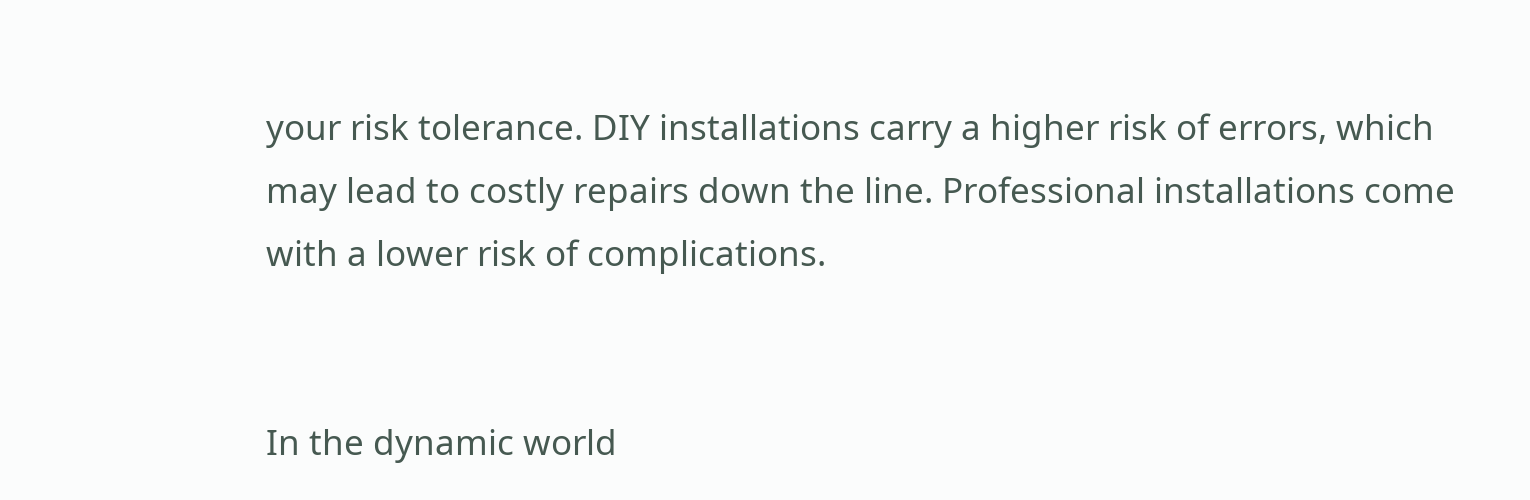your risk tolerance. DIY installations carry a higher risk of errors, which may lead to costly repairs down the line. Professional installations come with a lower risk of complications.


In the dynamic world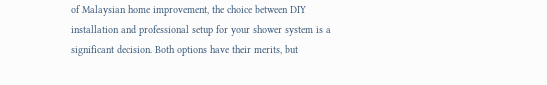of Malaysian home improvement, the choice between DIY installation and professional setup for your shower system is a significant decision. Both options have their merits, but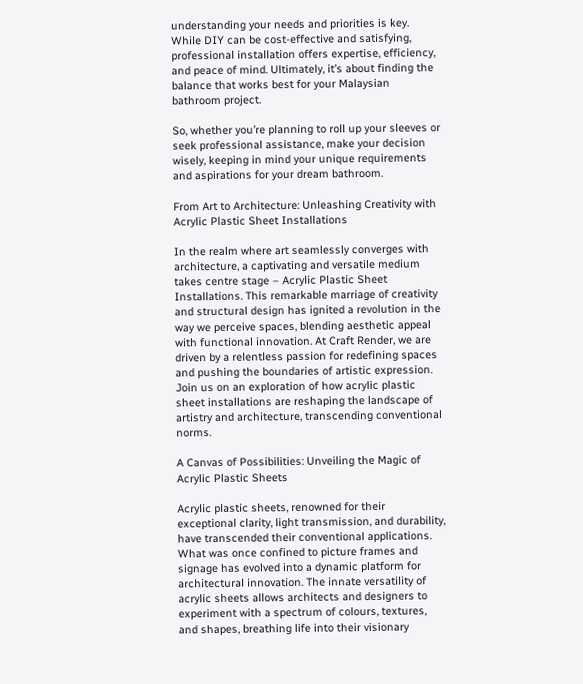understanding your needs and priorities is key. While DIY can be cost-effective and satisfying, professional installation offers expertise, efficiency, and peace of mind. Ultimately, it’s about finding the balance that works best for your Malaysian bathroom project.

So, whether you’re planning to roll up your sleeves or seek professional assistance, make your decision wisely, keeping in mind your unique requirements and aspirations for your dream bathroom.

From Art to Architecture: Unleashing Creativity with Acrylic Plastic Sheet Installations

In the realm where art seamlessly converges with architecture, a captivating and versatile medium takes centre stage – Acrylic Plastic Sheet Installations. This remarkable marriage of creativity and structural design has ignited a revolution in the way we perceive spaces, blending aesthetic appeal with functional innovation. At Craft Render, we are driven by a relentless passion for redefining spaces and pushing the boundaries of artistic expression. Join us on an exploration of how acrylic plastic sheet installations are reshaping the landscape of artistry and architecture, transcending conventional norms.

A Canvas of Possibilities: Unveiling the Magic of Acrylic Plastic Sheets

Acrylic plastic sheets, renowned for their exceptional clarity, light transmission, and durability, have transcended their conventional applications. What was once confined to picture frames and signage has evolved into a dynamic platform for architectural innovation. The innate versatility of acrylic sheets allows architects and designers to experiment with a spectrum of colours, textures, and shapes, breathing life into their visionary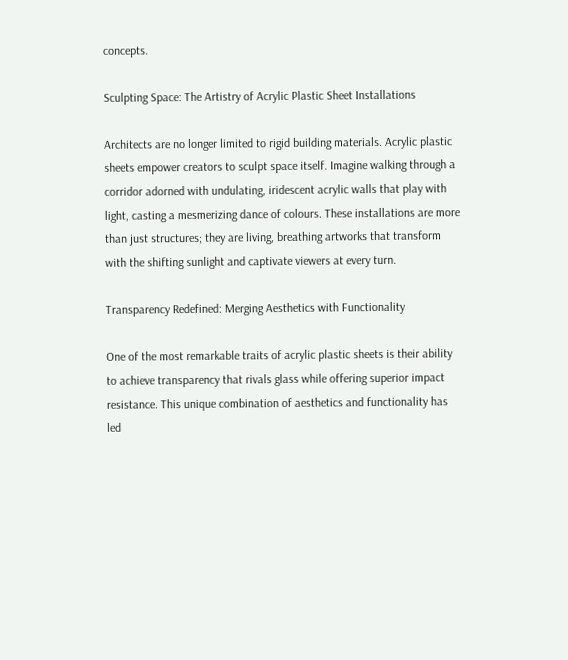concepts.

Sculpting Space: The Artistry of Acrylic Plastic Sheet Installations

Architects are no longer limited to rigid building materials. Acrylic plastic sheets empower creators to sculpt space itself. Imagine walking through a corridor adorned with undulating, iridescent acrylic walls that play with light, casting a mesmerizing dance of colours. These installations are more than just structures; they are living, breathing artworks that transform with the shifting sunlight and captivate viewers at every turn.

Transparency Redefined: Merging Aesthetics with Functionality

One of the most remarkable traits of acrylic plastic sheets is their ability to achieve transparency that rivals glass while offering superior impact resistance. This unique combination of aesthetics and functionality has led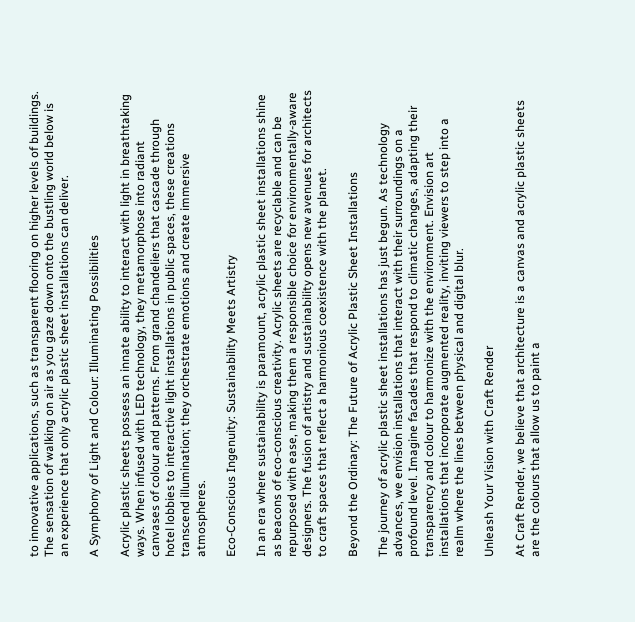to innovative applications, such as transparent flooring on higher levels of buildings. The sensation of walking on air as you gaze down onto the bustling world below is an experience that only acrylic plastic sheet installations can deliver.

A Symphony of Light and Colour: Illuminating Possibilities

Acrylic plastic sheets possess an innate ability to interact with light in breathtaking ways. When infused with LED technology, they metamorphose into radiant canvases of colour and patterns. From grand chandeliers that cascade through hotel lobbies to interactive light installations in public spaces, these creations transcend illumination; they orchestrate emotions and create immersive atmospheres.

Eco-Conscious Ingenuity: Sustainability Meets Artistry

In an era where sustainability is paramount, acrylic plastic sheet installations shine as beacons of eco-conscious creativity. Acrylic sheets are recyclable and can be repurposed with ease, making them a responsible choice for environmentally-aware designers. The fusion of artistry and sustainability opens new avenues for architects to craft spaces that reflect a harmonious coexistence with the planet.

Beyond the Ordinary: The Future of Acrylic Plastic Sheet Installations

The journey of acrylic plastic sheet installations has just begun. As technology advances, we envision installations that interact with their surroundings on a profound level. Imagine facades that respond to climatic changes, adapting their transparency and colour to harmonize with the environment. Envision art installations that incorporate augmented reality, inviting viewers to step into a realm where the lines between physical and digital blur.

Unleash Your Vision with Craft Render

At Craft Render, we believe that architecture is a canvas and acrylic plastic sheets are the colours that allow us to paint a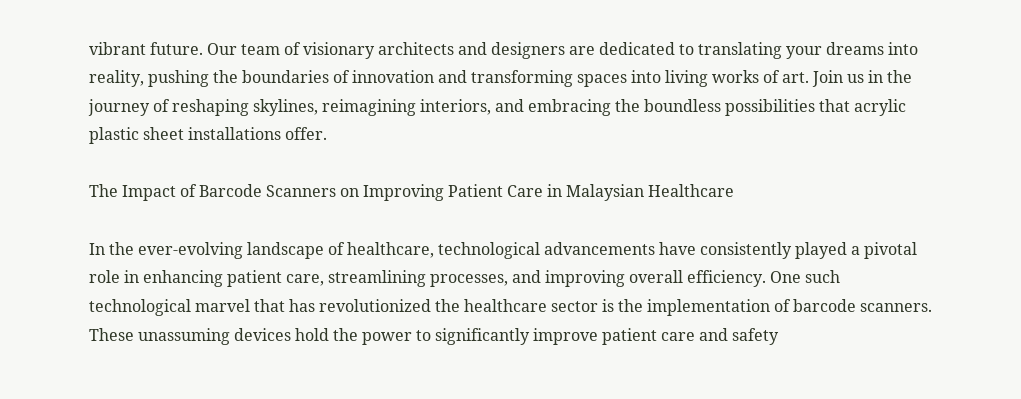vibrant future. Our team of visionary architects and designers are dedicated to translating your dreams into reality, pushing the boundaries of innovation and transforming spaces into living works of art. Join us in the journey of reshaping skylines, reimagining interiors, and embracing the boundless possibilities that acrylic plastic sheet installations offer.

The Impact of Barcode Scanners on Improving Patient Care in Malaysian Healthcare

In the ever-evolving landscape of healthcare, technological advancements have consistently played a pivotal role in enhancing patient care, streamlining processes, and improving overall efficiency. One such technological marvel that has revolutionized the healthcare sector is the implementation of barcode scanners. These unassuming devices hold the power to significantly improve patient care and safety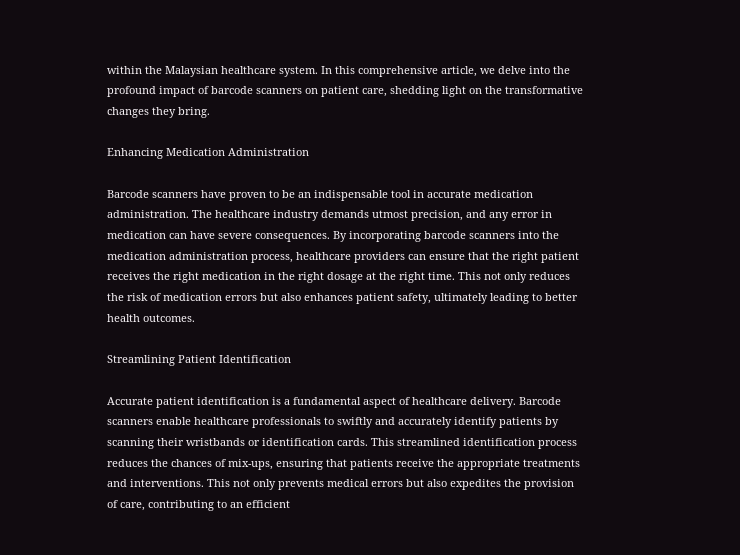within the Malaysian healthcare system. In this comprehensive article, we delve into the profound impact of barcode scanners on patient care, shedding light on the transformative changes they bring.

Enhancing Medication Administration

Barcode scanners have proven to be an indispensable tool in accurate medication administration. The healthcare industry demands utmost precision, and any error in medication can have severe consequences. By incorporating barcode scanners into the medication administration process, healthcare providers can ensure that the right patient receives the right medication in the right dosage at the right time. This not only reduces the risk of medication errors but also enhances patient safety, ultimately leading to better health outcomes.

Streamlining Patient Identification

Accurate patient identification is a fundamental aspect of healthcare delivery. Barcode scanners enable healthcare professionals to swiftly and accurately identify patients by scanning their wristbands or identification cards. This streamlined identification process reduces the chances of mix-ups, ensuring that patients receive the appropriate treatments and interventions. This not only prevents medical errors but also expedites the provision of care, contributing to an efficient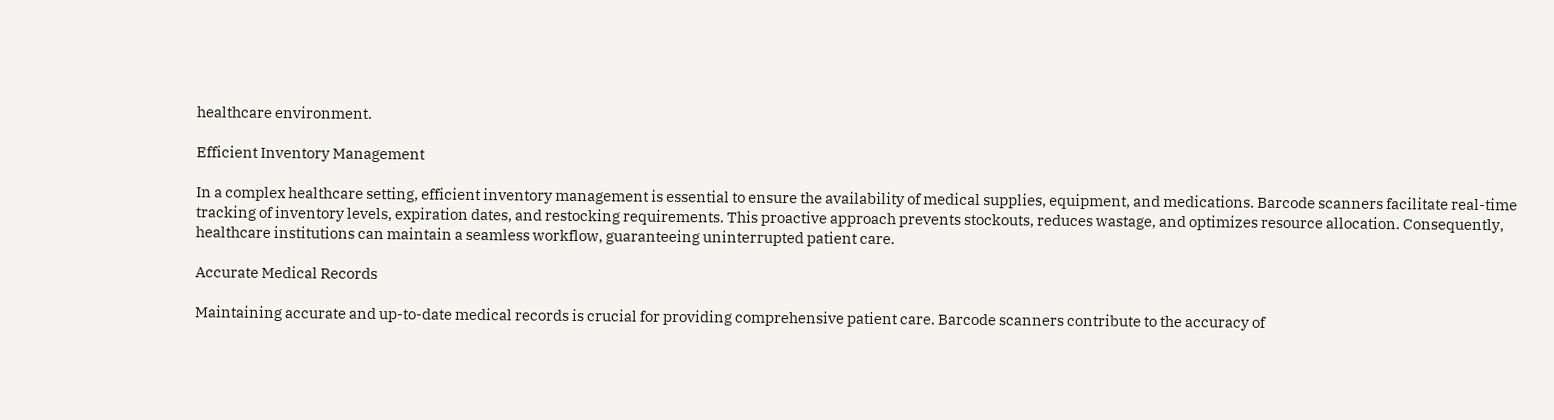healthcare environment.

Efficient Inventory Management

In a complex healthcare setting, efficient inventory management is essential to ensure the availability of medical supplies, equipment, and medications. Barcode scanners facilitate real-time tracking of inventory levels, expiration dates, and restocking requirements. This proactive approach prevents stockouts, reduces wastage, and optimizes resource allocation. Consequently, healthcare institutions can maintain a seamless workflow, guaranteeing uninterrupted patient care.

Accurate Medical Records

Maintaining accurate and up-to-date medical records is crucial for providing comprehensive patient care. Barcode scanners contribute to the accuracy of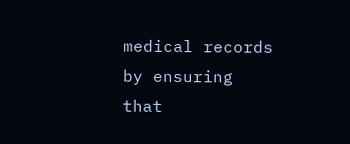medical records by ensuring that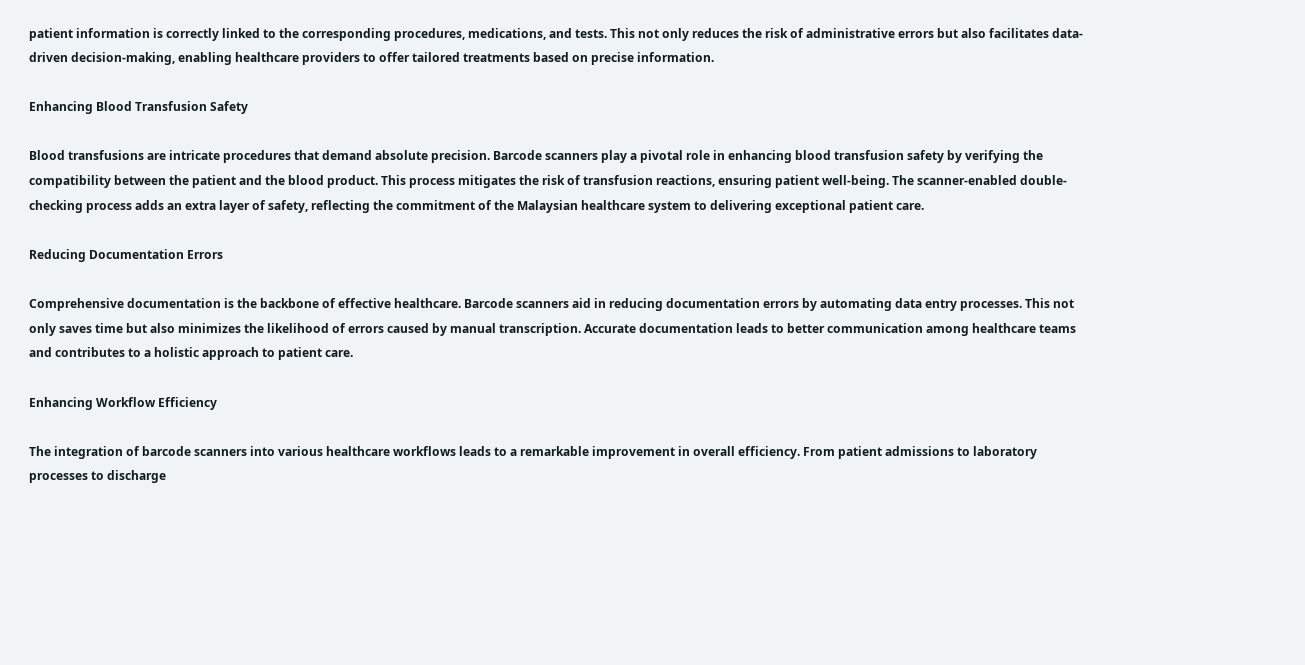patient information is correctly linked to the corresponding procedures, medications, and tests. This not only reduces the risk of administrative errors but also facilitates data-driven decision-making, enabling healthcare providers to offer tailored treatments based on precise information.

Enhancing Blood Transfusion Safety

Blood transfusions are intricate procedures that demand absolute precision. Barcode scanners play a pivotal role in enhancing blood transfusion safety by verifying the compatibility between the patient and the blood product. This process mitigates the risk of transfusion reactions, ensuring patient well-being. The scanner-enabled double-checking process adds an extra layer of safety, reflecting the commitment of the Malaysian healthcare system to delivering exceptional patient care.

Reducing Documentation Errors

Comprehensive documentation is the backbone of effective healthcare. Barcode scanners aid in reducing documentation errors by automating data entry processes. This not only saves time but also minimizes the likelihood of errors caused by manual transcription. Accurate documentation leads to better communication among healthcare teams and contributes to a holistic approach to patient care.

Enhancing Workflow Efficiency

The integration of barcode scanners into various healthcare workflows leads to a remarkable improvement in overall efficiency. From patient admissions to laboratory processes to discharge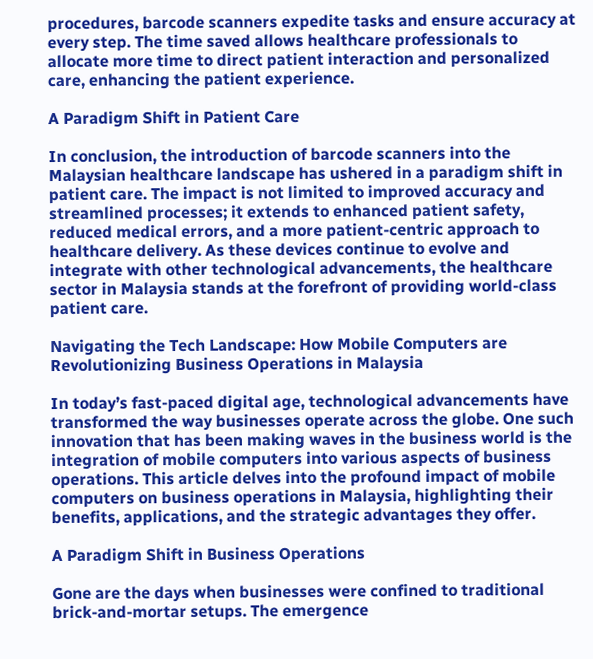procedures, barcode scanners expedite tasks and ensure accuracy at every step. The time saved allows healthcare professionals to allocate more time to direct patient interaction and personalized care, enhancing the patient experience.

A Paradigm Shift in Patient Care

In conclusion, the introduction of barcode scanners into the Malaysian healthcare landscape has ushered in a paradigm shift in patient care. The impact is not limited to improved accuracy and streamlined processes; it extends to enhanced patient safety, reduced medical errors, and a more patient-centric approach to healthcare delivery. As these devices continue to evolve and integrate with other technological advancements, the healthcare sector in Malaysia stands at the forefront of providing world-class patient care.

Navigating the Tech Landscape: How Mobile Computers are Revolutionizing Business Operations in Malaysia

In today’s fast-paced digital age, technological advancements have transformed the way businesses operate across the globe. One such innovation that has been making waves in the business world is the integration of mobile computers into various aspects of business operations. This article delves into the profound impact of mobile computers on business operations in Malaysia, highlighting their benefits, applications, and the strategic advantages they offer.

A Paradigm Shift in Business Operations

Gone are the days when businesses were confined to traditional brick-and-mortar setups. The emergence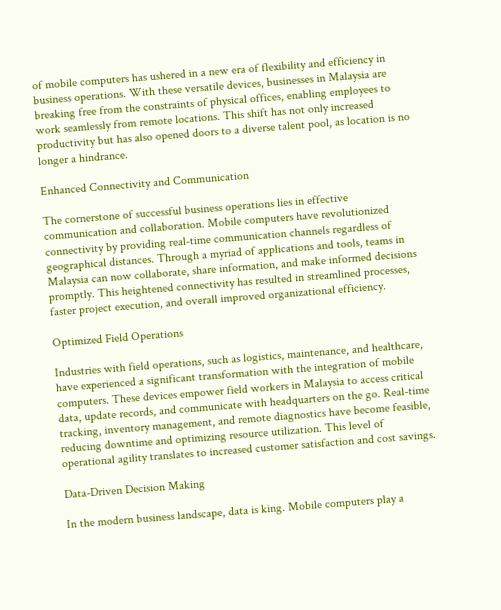of mobile computers has ushered in a new era of flexibility and efficiency in business operations. With these versatile devices, businesses in Malaysia are breaking free from the constraints of physical offices, enabling employees to work seamlessly from remote locations. This shift has not only increased productivity but has also opened doors to a diverse talent pool, as location is no longer a hindrance.

Enhanced Connectivity and Communication

The cornerstone of successful business operations lies in effective communication and collaboration. Mobile computers have revolutionized connectivity by providing real-time communication channels regardless of geographical distances. Through a myriad of applications and tools, teams in Malaysia can now collaborate, share information, and make informed decisions promptly. This heightened connectivity has resulted in streamlined processes, faster project execution, and overall improved organizational efficiency.

Optimized Field Operations

Industries with field operations, such as logistics, maintenance, and healthcare, have experienced a significant transformation with the integration of mobile computers. These devices empower field workers in Malaysia to access critical data, update records, and communicate with headquarters on the go. Real-time tracking, inventory management, and remote diagnostics have become feasible, reducing downtime and optimizing resource utilization. This level of operational agility translates to increased customer satisfaction and cost savings.

Data-Driven Decision Making

In the modern business landscape, data is king. Mobile computers play a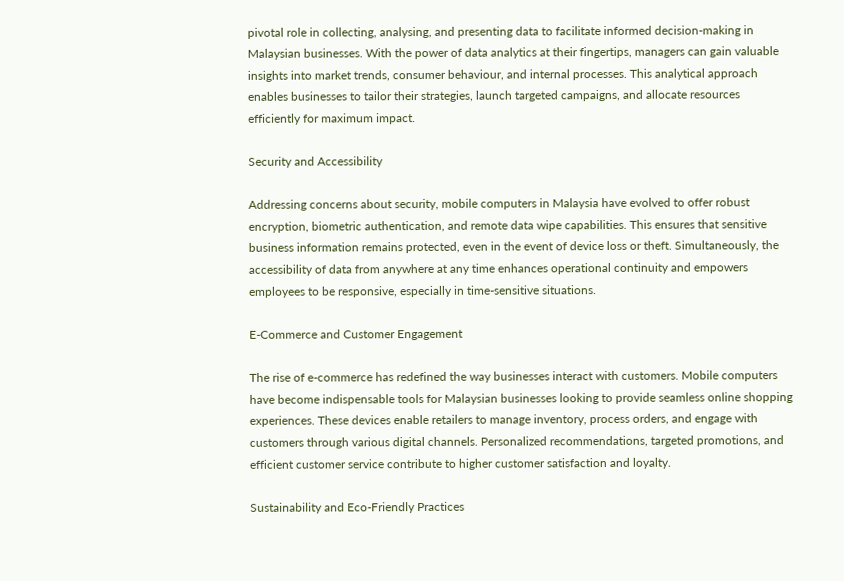pivotal role in collecting, analysing, and presenting data to facilitate informed decision-making in Malaysian businesses. With the power of data analytics at their fingertips, managers can gain valuable insights into market trends, consumer behaviour, and internal processes. This analytical approach enables businesses to tailor their strategies, launch targeted campaigns, and allocate resources efficiently for maximum impact.

Security and Accessibility

Addressing concerns about security, mobile computers in Malaysia have evolved to offer robust encryption, biometric authentication, and remote data wipe capabilities. This ensures that sensitive business information remains protected, even in the event of device loss or theft. Simultaneously, the accessibility of data from anywhere at any time enhances operational continuity and empowers employees to be responsive, especially in time-sensitive situations.

E-Commerce and Customer Engagement

The rise of e-commerce has redefined the way businesses interact with customers. Mobile computers have become indispensable tools for Malaysian businesses looking to provide seamless online shopping experiences. These devices enable retailers to manage inventory, process orders, and engage with customers through various digital channels. Personalized recommendations, targeted promotions, and efficient customer service contribute to higher customer satisfaction and loyalty.

Sustainability and Eco-Friendly Practices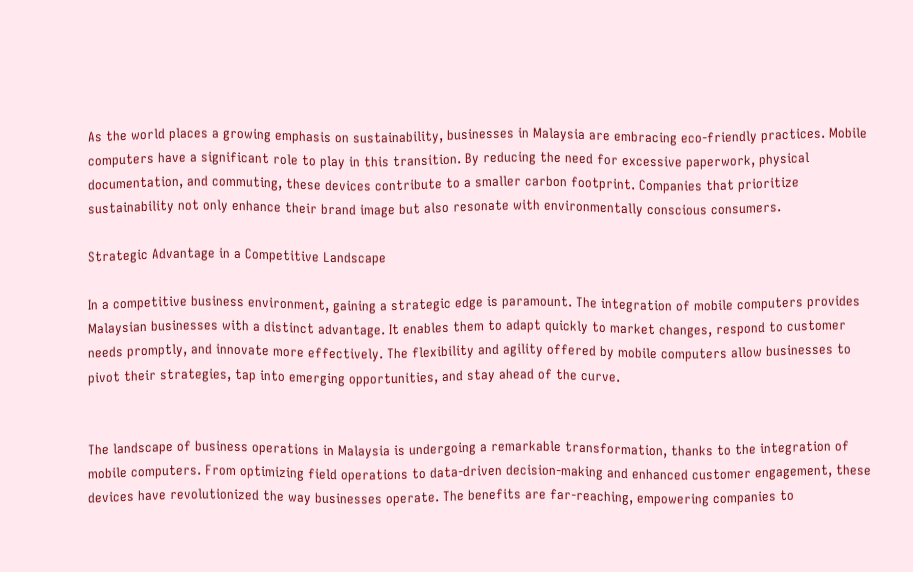As the world places a growing emphasis on sustainability, businesses in Malaysia are embracing eco-friendly practices. Mobile computers have a significant role to play in this transition. By reducing the need for excessive paperwork, physical documentation, and commuting, these devices contribute to a smaller carbon footprint. Companies that prioritize sustainability not only enhance their brand image but also resonate with environmentally conscious consumers.

Strategic Advantage in a Competitive Landscape

In a competitive business environment, gaining a strategic edge is paramount. The integration of mobile computers provides Malaysian businesses with a distinct advantage. It enables them to adapt quickly to market changes, respond to customer needs promptly, and innovate more effectively. The flexibility and agility offered by mobile computers allow businesses to pivot their strategies, tap into emerging opportunities, and stay ahead of the curve.


The landscape of business operations in Malaysia is undergoing a remarkable transformation, thanks to the integration of mobile computers. From optimizing field operations to data-driven decision-making and enhanced customer engagement, these devices have revolutionized the way businesses operate. The benefits are far-reaching, empowering companies to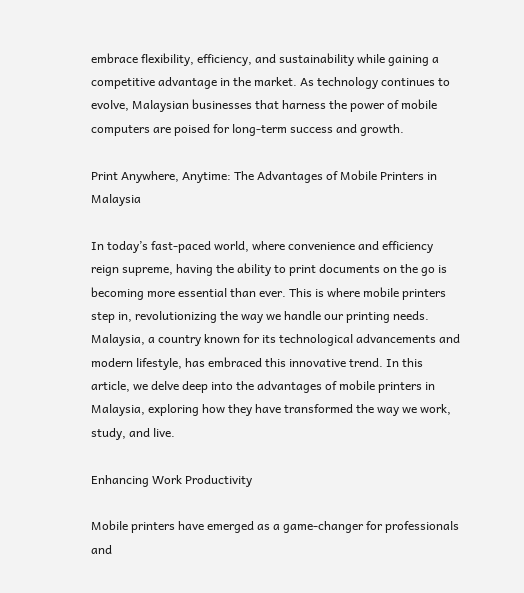embrace flexibility, efficiency, and sustainability while gaining a competitive advantage in the market. As technology continues to evolve, Malaysian businesses that harness the power of mobile computers are poised for long-term success and growth.

Print Anywhere, Anytime: The Advantages of Mobile Printers in Malaysia

In today’s fast-paced world, where convenience and efficiency reign supreme, having the ability to print documents on the go is becoming more essential than ever. This is where mobile printers step in, revolutionizing the way we handle our printing needs. Malaysia, a country known for its technological advancements and modern lifestyle, has embraced this innovative trend. In this article, we delve deep into the advantages of mobile printers in Malaysia, exploring how they have transformed the way we work, study, and live.

Enhancing Work Productivity

Mobile printers have emerged as a game-changer for professionals and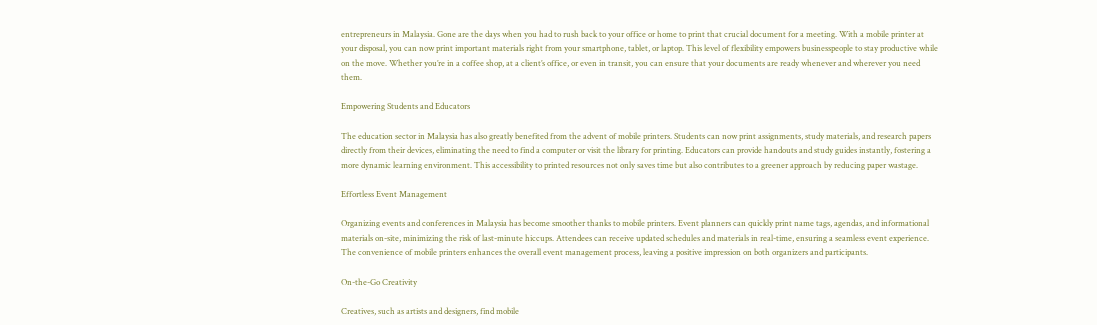entrepreneurs in Malaysia. Gone are the days when you had to rush back to your office or home to print that crucial document for a meeting. With a mobile printer at your disposal, you can now print important materials right from your smartphone, tablet, or laptop. This level of flexibility empowers businesspeople to stay productive while on the move. Whether you’re in a coffee shop, at a client’s office, or even in transit, you can ensure that your documents are ready whenever and wherever you need them.

Empowering Students and Educators

The education sector in Malaysia has also greatly benefited from the advent of mobile printers. Students can now print assignments, study materials, and research papers directly from their devices, eliminating the need to find a computer or visit the library for printing. Educators can provide handouts and study guides instantly, fostering a more dynamic learning environment. This accessibility to printed resources not only saves time but also contributes to a greener approach by reducing paper wastage.

Effortless Event Management

Organizing events and conferences in Malaysia has become smoother thanks to mobile printers. Event planners can quickly print name tags, agendas, and informational materials on-site, minimizing the risk of last-minute hiccups. Attendees can receive updated schedules and materials in real-time, ensuring a seamless event experience. The convenience of mobile printers enhances the overall event management process, leaving a positive impression on both organizers and participants.

On-the-Go Creativity

Creatives, such as artists and designers, find mobile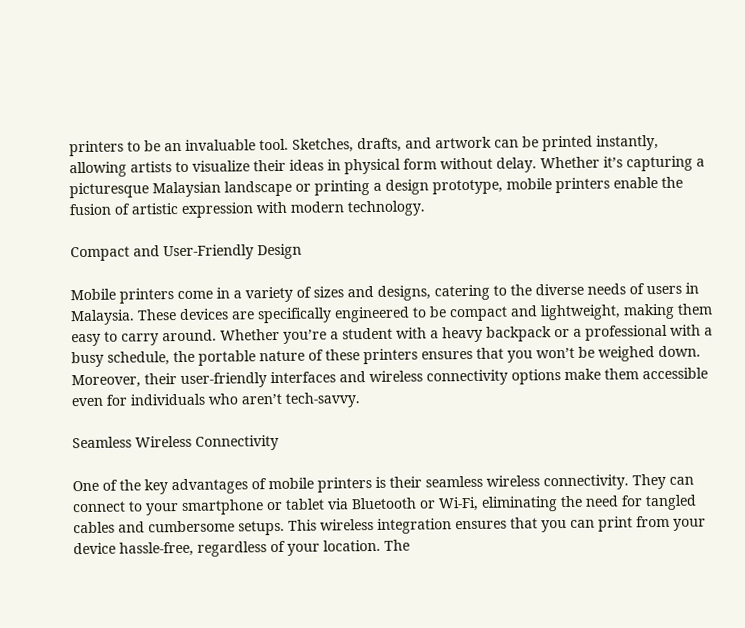printers to be an invaluable tool. Sketches, drafts, and artwork can be printed instantly, allowing artists to visualize their ideas in physical form without delay. Whether it’s capturing a picturesque Malaysian landscape or printing a design prototype, mobile printers enable the fusion of artistic expression with modern technology.

Compact and User-Friendly Design

Mobile printers come in a variety of sizes and designs, catering to the diverse needs of users in Malaysia. These devices are specifically engineered to be compact and lightweight, making them easy to carry around. Whether you’re a student with a heavy backpack or a professional with a busy schedule, the portable nature of these printers ensures that you won’t be weighed down. Moreover, their user-friendly interfaces and wireless connectivity options make them accessible even for individuals who aren’t tech-savvy.

Seamless Wireless Connectivity

One of the key advantages of mobile printers is their seamless wireless connectivity. They can connect to your smartphone or tablet via Bluetooth or Wi-Fi, eliminating the need for tangled cables and cumbersome setups. This wireless integration ensures that you can print from your device hassle-free, regardless of your location. The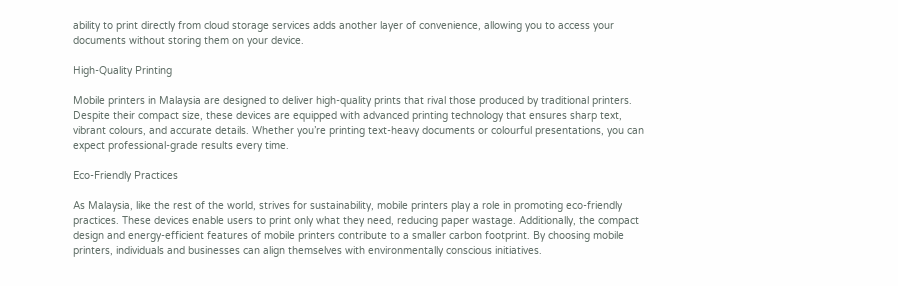ability to print directly from cloud storage services adds another layer of convenience, allowing you to access your documents without storing them on your device.

High-Quality Printing

Mobile printers in Malaysia are designed to deliver high-quality prints that rival those produced by traditional printers. Despite their compact size, these devices are equipped with advanced printing technology that ensures sharp text, vibrant colours, and accurate details. Whether you’re printing text-heavy documents or colourful presentations, you can expect professional-grade results every time.

Eco-Friendly Practices

As Malaysia, like the rest of the world, strives for sustainability, mobile printers play a role in promoting eco-friendly practices. These devices enable users to print only what they need, reducing paper wastage. Additionally, the compact design and energy-efficient features of mobile printers contribute to a smaller carbon footprint. By choosing mobile printers, individuals and businesses can align themselves with environmentally conscious initiatives.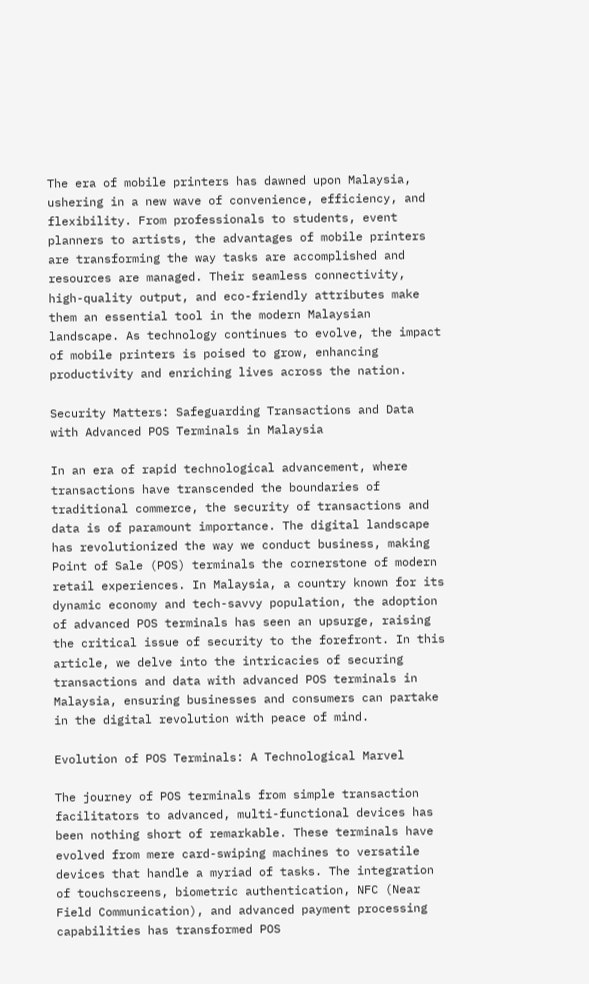The era of mobile printers has dawned upon Malaysia, ushering in a new wave of convenience, efficiency, and flexibility. From professionals to students, event planners to artists, the advantages of mobile printers are transforming the way tasks are accomplished and resources are managed. Their seamless connectivity, high-quality output, and eco-friendly attributes make them an essential tool in the modern Malaysian landscape. As technology continues to evolve, the impact of mobile printers is poised to grow, enhancing productivity and enriching lives across the nation.

Security Matters: Safeguarding Transactions and Data with Advanced POS Terminals in Malaysia

In an era of rapid technological advancement, where transactions have transcended the boundaries of traditional commerce, the security of transactions and data is of paramount importance. The digital landscape has revolutionized the way we conduct business, making Point of Sale (POS) terminals the cornerstone of modern retail experiences. In Malaysia, a country known for its dynamic economy and tech-savvy population, the adoption of advanced POS terminals has seen an upsurge, raising the critical issue of security to the forefront. In this article, we delve into the intricacies of securing transactions and data with advanced POS terminals in Malaysia, ensuring businesses and consumers can partake in the digital revolution with peace of mind.

Evolution of POS Terminals: A Technological Marvel

The journey of POS terminals from simple transaction facilitators to advanced, multi-functional devices has been nothing short of remarkable. These terminals have evolved from mere card-swiping machines to versatile devices that handle a myriad of tasks. The integration of touchscreens, biometric authentication, NFC (Near Field Communication), and advanced payment processing capabilities has transformed POS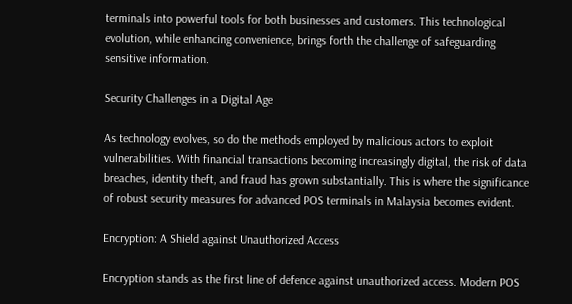terminals into powerful tools for both businesses and customers. This technological evolution, while enhancing convenience, brings forth the challenge of safeguarding sensitive information.

Security Challenges in a Digital Age

As technology evolves, so do the methods employed by malicious actors to exploit vulnerabilities. With financial transactions becoming increasingly digital, the risk of data breaches, identity theft, and fraud has grown substantially. This is where the significance of robust security measures for advanced POS terminals in Malaysia becomes evident.

Encryption: A Shield against Unauthorized Access

Encryption stands as the first line of defence against unauthorized access. Modern POS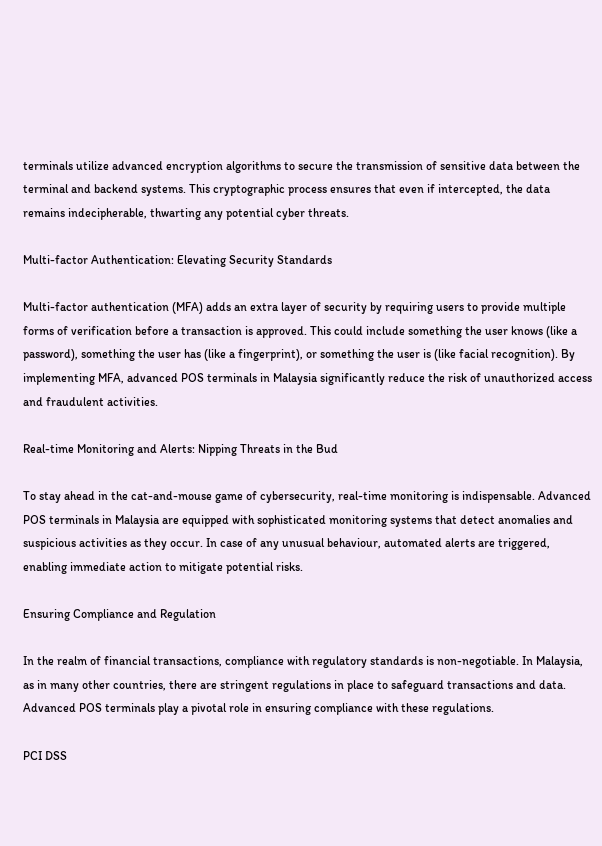terminals utilize advanced encryption algorithms to secure the transmission of sensitive data between the terminal and backend systems. This cryptographic process ensures that even if intercepted, the data remains indecipherable, thwarting any potential cyber threats.

Multi-factor Authentication: Elevating Security Standards

Multi-factor authentication (MFA) adds an extra layer of security by requiring users to provide multiple forms of verification before a transaction is approved. This could include something the user knows (like a password), something the user has (like a fingerprint), or something the user is (like facial recognition). By implementing MFA, advanced POS terminals in Malaysia significantly reduce the risk of unauthorized access and fraudulent activities.

Real-time Monitoring and Alerts: Nipping Threats in the Bud

To stay ahead in the cat-and-mouse game of cybersecurity, real-time monitoring is indispensable. Advanced POS terminals in Malaysia are equipped with sophisticated monitoring systems that detect anomalies and suspicious activities as they occur. In case of any unusual behaviour, automated alerts are triggered, enabling immediate action to mitigate potential risks.

Ensuring Compliance and Regulation

In the realm of financial transactions, compliance with regulatory standards is non-negotiable. In Malaysia, as in many other countries, there are stringent regulations in place to safeguard transactions and data. Advanced POS terminals play a pivotal role in ensuring compliance with these regulations.

PCI DSS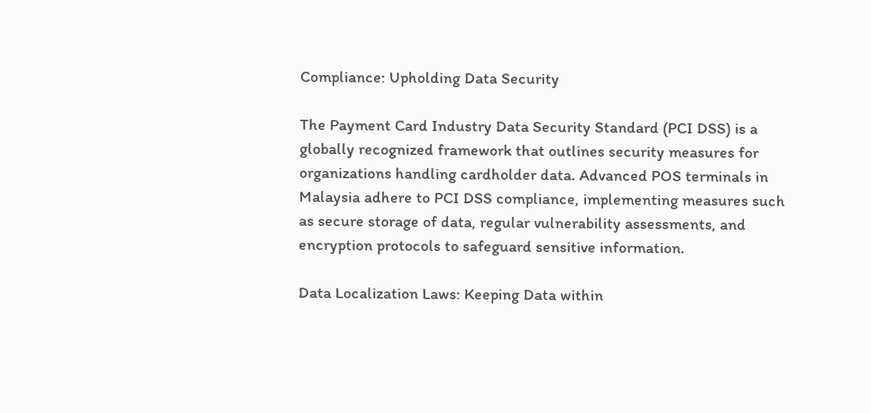Compliance: Upholding Data Security

The Payment Card Industry Data Security Standard (PCI DSS) is a globally recognized framework that outlines security measures for organizations handling cardholder data. Advanced POS terminals in Malaysia adhere to PCI DSS compliance, implementing measures such as secure storage of data, regular vulnerability assessments, and encryption protocols to safeguard sensitive information.

Data Localization Laws: Keeping Data within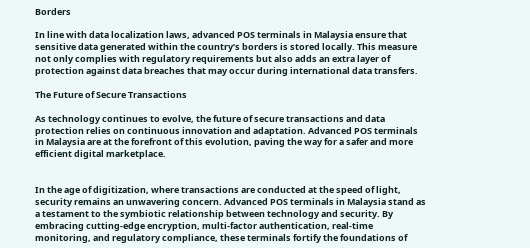Borders

In line with data localization laws, advanced POS terminals in Malaysia ensure that sensitive data generated within the country’s borders is stored locally. This measure not only complies with regulatory requirements but also adds an extra layer of protection against data breaches that may occur during international data transfers.

The Future of Secure Transactions

As technology continues to evolve, the future of secure transactions and data protection relies on continuous innovation and adaptation. Advanced POS terminals in Malaysia are at the forefront of this evolution, paving the way for a safer and more efficient digital marketplace.


In the age of digitization, where transactions are conducted at the speed of light, security remains an unwavering concern. Advanced POS terminals in Malaysia stand as a testament to the symbiotic relationship between technology and security. By embracing cutting-edge encryption, multi-factor authentication, real-time monitoring, and regulatory compliance, these terminals fortify the foundations of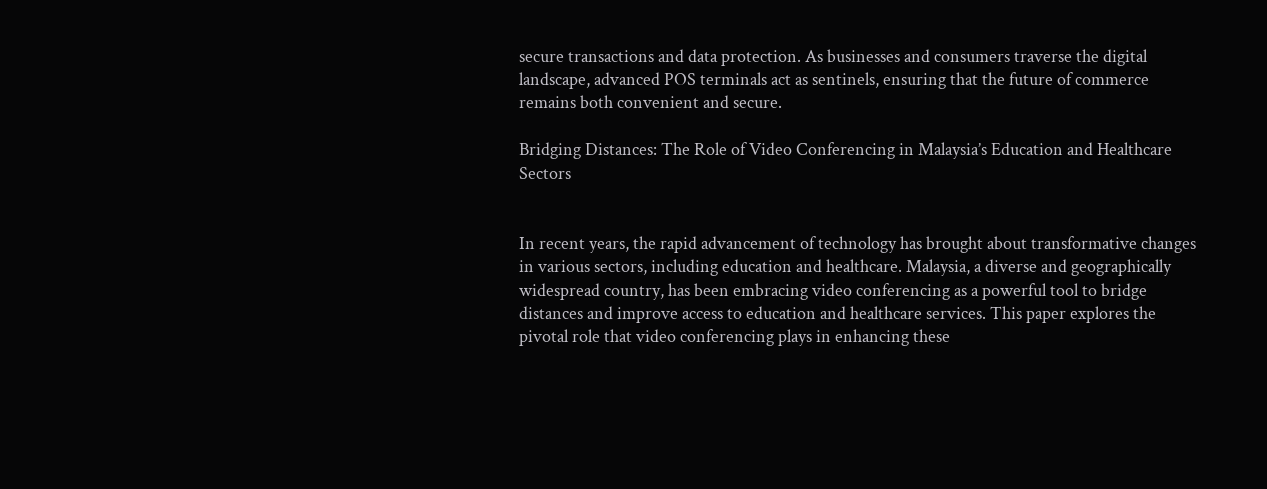secure transactions and data protection. As businesses and consumers traverse the digital landscape, advanced POS terminals act as sentinels, ensuring that the future of commerce remains both convenient and secure.

Bridging Distances: The Role of Video Conferencing in Malaysia’s Education and Healthcare Sectors


In recent years, the rapid advancement of technology has brought about transformative changes in various sectors, including education and healthcare. Malaysia, a diverse and geographically widespread country, has been embracing video conferencing as a powerful tool to bridge distances and improve access to education and healthcare services. This paper explores the pivotal role that video conferencing plays in enhancing these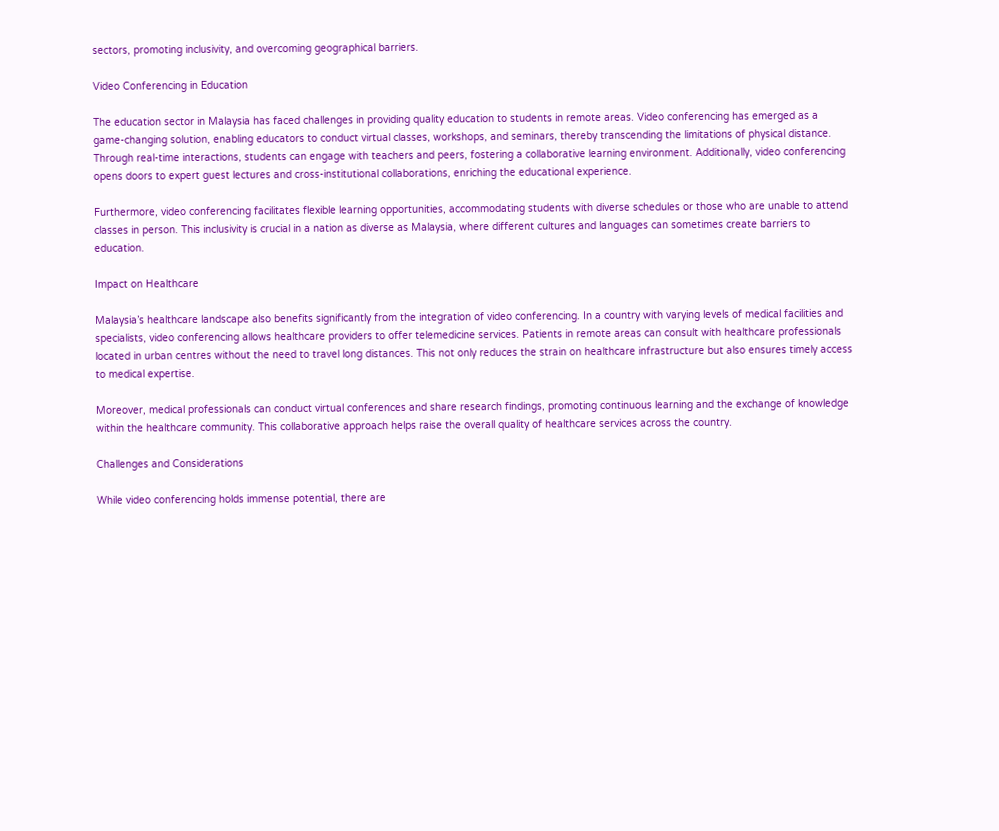sectors, promoting inclusivity, and overcoming geographical barriers.

Video Conferencing in Education

The education sector in Malaysia has faced challenges in providing quality education to students in remote areas. Video conferencing has emerged as a game-changing solution, enabling educators to conduct virtual classes, workshops, and seminars, thereby transcending the limitations of physical distance. Through real-time interactions, students can engage with teachers and peers, fostering a collaborative learning environment. Additionally, video conferencing opens doors to expert guest lectures and cross-institutional collaborations, enriching the educational experience.

Furthermore, video conferencing facilitates flexible learning opportunities, accommodating students with diverse schedules or those who are unable to attend classes in person. This inclusivity is crucial in a nation as diverse as Malaysia, where different cultures and languages can sometimes create barriers to education.

Impact on Healthcare

Malaysia’s healthcare landscape also benefits significantly from the integration of video conferencing. In a country with varying levels of medical facilities and specialists, video conferencing allows healthcare providers to offer telemedicine services. Patients in remote areas can consult with healthcare professionals located in urban centres without the need to travel long distances. This not only reduces the strain on healthcare infrastructure but also ensures timely access to medical expertise.

Moreover, medical professionals can conduct virtual conferences and share research findings, promoting continuous learning and the exchange of knowledge within the healthcare community. This collaborative approach helps raise the overall quality of healthcare services across the country.

Challenges and Considerations

While video conferencing holds immense potential, there are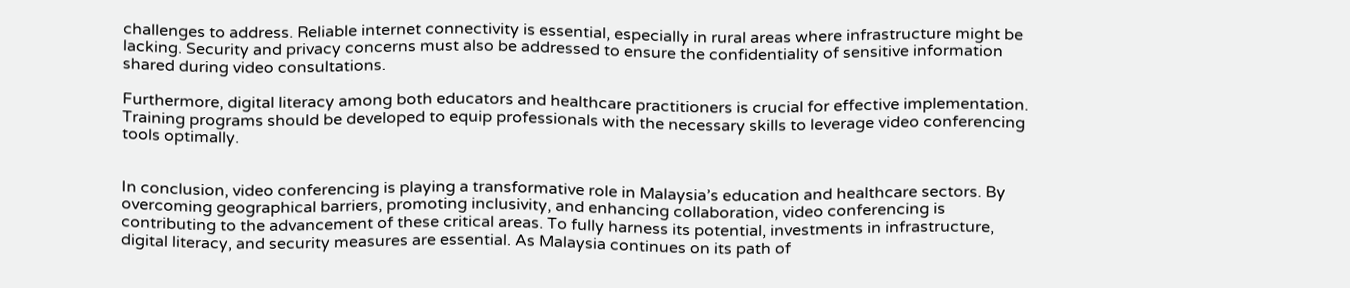challenges to address. Reliable internet connectivity is essential, especially in rural areas where infrastructure might be lacking. Security and privacy concerns must also be addressed to ensure the confidentiality of sensitive information shared during video consultations.

Furthermore, digital literacy among both educators and healthcare practitioners is crucial for effective implementation. Training programs should be developed to equip professionals with the necessary skills to leverage video conferencing tools optimally.


In conclusion, video conferencing is playing a transformative role in Malaysia’s education and healthcare sectors. By overcoming geographical barriers, promoting inclusivity, and enhancing collaboration, video conferencing is contributing to the advancement of these critical areas. To fully harness its potential, investments in infrastructure, digital literacy, and security measures are essential. As Malaysia continues on its path of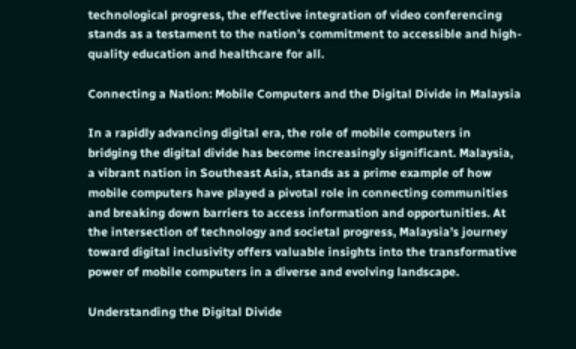technological progress, the effective integration of video conferencing stands as a testament to the nation’s commitment to accessible and high-quality education and healthcare for all.

Connecting a Nation: Mobile Computers and the Digital Divide in Malaysia

In a rapidly advancing digital era, the role of mobile computers in bridging the digital divide has become increasingly significant. Malaysia, a vibrant nation in Southeast Asia, stands as a prime example of how mobile computers have played a pivotal role in connecting communities and breaking down barriers to access information and opportunities. At the intersection of technology and societal progress, Malaysia’s journey toward digital inclusivity offers valuable insights into the transformative power of mobile computers in a diverse and evolving landscape.

Understanding the Digital Divide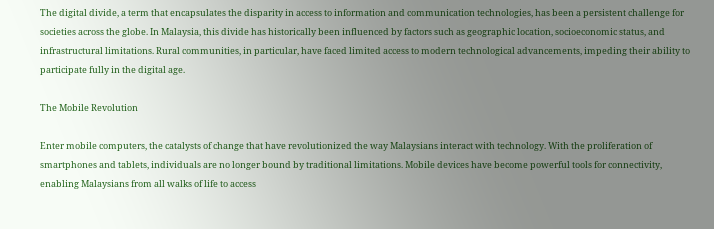The digital divide, a term that encapsulates the disparity in access to information and communication technologies, has been a persistent challenge for societies across the globe. In Malaysia, this divide has historically been influenced by factors such as geographic location, socioeconomic status, and infrastructural limitations. Rural communities, in particular, have faced limited access to modern technological advancements, impeding their ability to participate fully in the digital age.

The Mobile Revolution

Enter mobile computers, the catalysts of change that have revolutionized the way Malaysians interact with technology. With the proliferation of smartphones and tablets, individuals are no longer bound by traditional limitations. Mobile devices have become powerful tools for connectivity, enabling Malaysians from all walks of life to access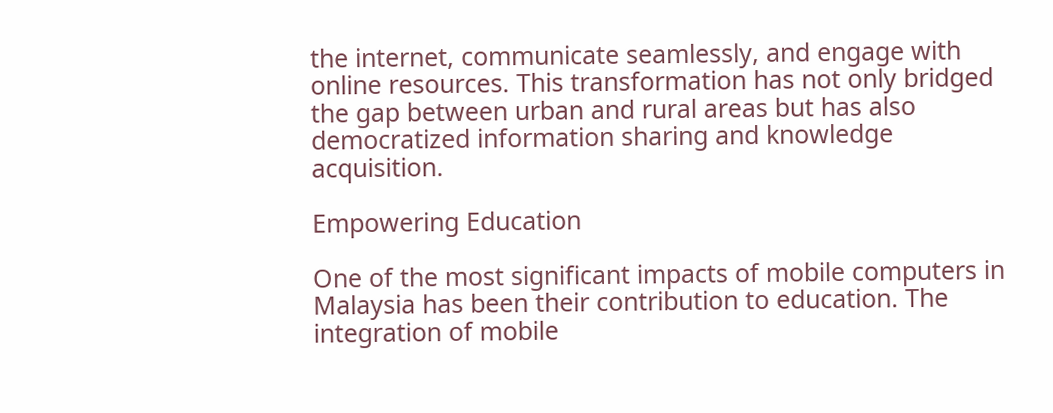the internet, communicate seamlessly, and engage with online resources. This transformation has not only bridged the gap between urban and rural areas but has also democratized information sharing and knowledge acquisition.

Empowering Education

One of the most significant impacts of mobile computers in Malaysia has been their contribution to education. The integration of mobile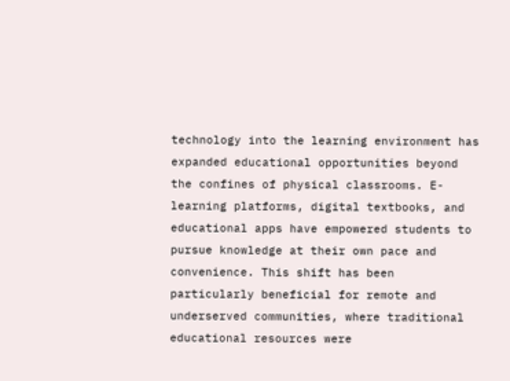technology into the learning environment has expanded educational opportunities beyond the confines of physical classrooms. E-learning platforms, digital textbooks, and educational apps have empowered students to pursue knowledge at their own pace and convenience. This shift has been particularly beneficial for remote and underserved communities, where traditional educational resources were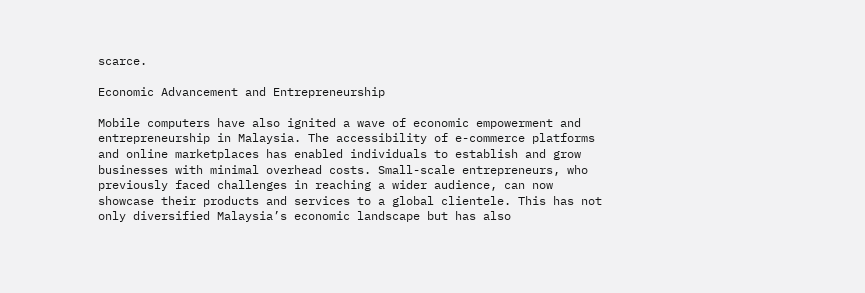scarce.

Economic Advancement and Entrepreneurship

Mobile computers have also ignited a wave of economic empowerment and entrepreneurship in Malaysia. The accessibility of e-commerce platforms and online marketplaces has enabled individuals to establish and grow businesses with minimal overhead costs. Small-scale entrepreneurs, who previously faced challenges in reaching a wider audience, can now showcase their products and services to a global clientele. This has not only diversified Malaysia’s economic landscape but has also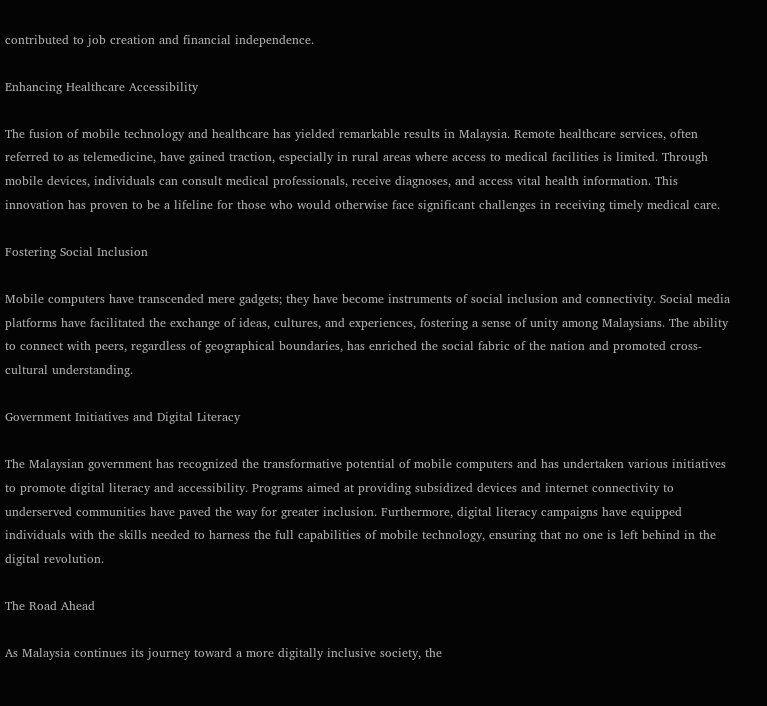contributed to job creation and financial independence.

Enhancing Healthcare Accessibility

The fusion of mobile technology and healthcare has yielded remarkable results in Malaysia. Remote healthcare services, often referred to as telemedicine, have gained traction, especially in rural areas where access to medical facilities is limited. Through mobile devices, individuals can consult medical professionals, receive diagnoses, and access vital health information. This innovation has proven to be a lifeline for those who would otherwise face significant challenges in receiving timely medical care.

Fostering Social Inclusion

Mobile computers have transcended mere gadgets; they have become instruments of social inclusion and connectivity. Social media platforms have facilitated the exchange of ideas, cultures, and experiences, fostering a sense of unity among Malaysians. The ability to connect with peers, regardless of geographical boundaries, has enriched the social fabric of the nation and promoted cross-cultural understanding.

Government Initiatives and Digital Literacy

The Malaysian government has recognized the transformative potential of mobile computers and has undertaken various initiatives to promote digital literacy and accessibility. Programs aimed at providing subsidized devices and internet connectivity to underserved communities have paved the way for greater inclusion. Furthermore, digital literacy campaigns have equipped individuals with the skills needed to harness the full capabilities of mobile technology, ensuring that no one is left behind in the digital revolution.

The Road Ahead

As Malaysia continues its journey toward a more digitally inclusive society, the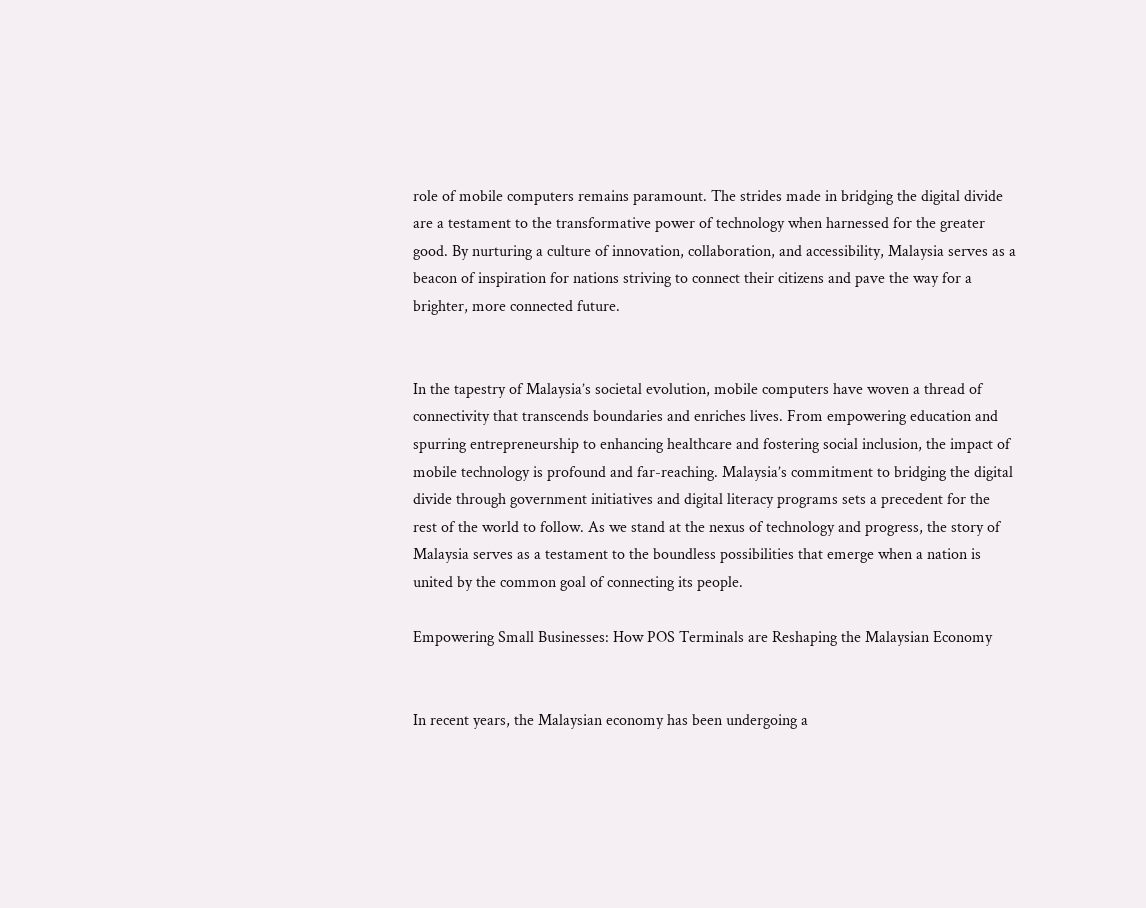role of mobile computers remains paramount. The strides made in bridging the digital divide are a testament to the transformative power of technology when harnessed for the greater good. By nurturing a culture of innovation, collaboration, and accessibility, Malaysia serves as a beacon of inspiration for nations striving to connect their citizens and pave the way for a brighter, more connected future.


In the tapestry of Malaysia’s societal evolution, mobile computers have woven a thread of connectivity that transcends boundaries and enriches lives. From empowering education and spurring entrepreneurship to enhancing healthcare and fostering social inclusion, the impact of mobile technology is profound and far-reaching. Malaysia’s commitment to bridging the digital divide through government initiatives and digital literacy programs sets a precedent for the rest of the world to follow. As we stand at the nexus of technology and progress, the story of Malaysia serves as a testament to the boundless possibilities that emerge when a nation is united by the common goal of connecting its people.

Empowering Small Businesses: How POS Terminals are Reshaping the Malaysian Economy


In recent years, the Malaysian economy has been undergoing a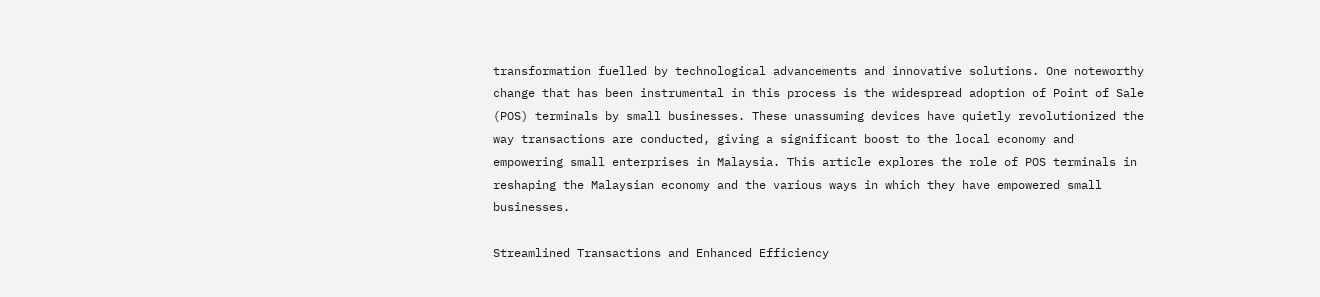transformation fuelled by technological advancements and innovative solutions. One noteworthy change that has been instrumental in this process is the widespread adoption of Point of Sale (POS) terminals by small businesses. These unassuming devices have quietly revolutionized the way transactions are conducted, giving a significant boost to the local economy and empowering small enterprises in Malaysia. This article explores the role of POS terminals in reshaping the Malaysian economy and the various ways in which they have empowered small businesses.

Streamlined Transactions and Enhanced Efficiency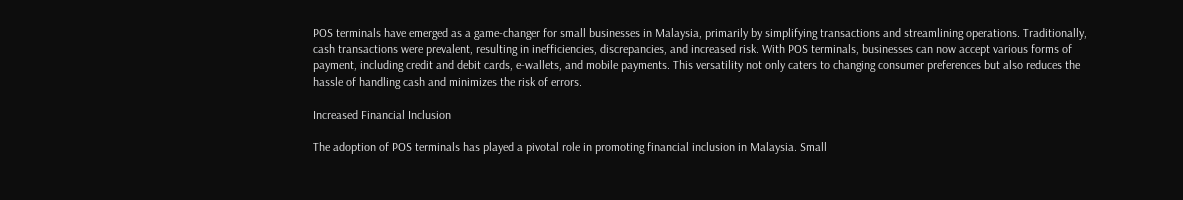POS terminals have emerged as a game-changer for small businesses in Malaysia, primarily by simplifying transactions and streamlining operations. Traditionally, cash transactions were prevalent, resulting in inefficiencies, discrepancies, and increased risk. With POS terminals, businesses can now accept various forms of payment, including credit and debit cards, e-wallets, and mobile payments. This versatility not only caters to changing consumer preferences but also reduces the hassle of handling cash and minimizes the risk of errors.

Increased Financial Inclusion

The adoption of POS terminals has played a pivotal role in promoting financial inclusion in Malaysia. Small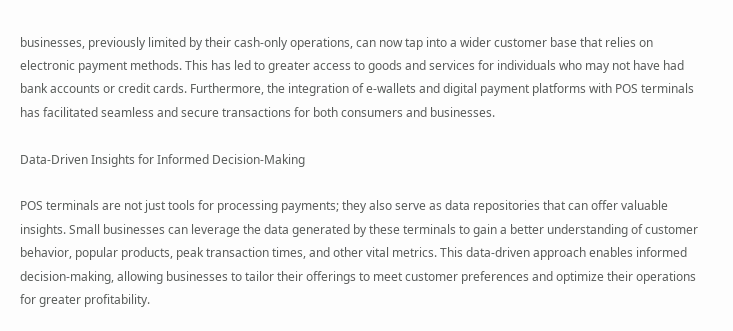businesses, previously limited by their cash-only operations, can now tap into a wider customer base that relies on electronic payment methods. This has led to greater access to goods and services for individuals who may not have had bank accounts or credit cards. Furthermore, the integration of e-wallets and digital payment platforms with POS terminals has facilitated seamless and secure transactions for both consumers and businesses.

Data-Driven Insights for Informed Decision-Making

POS terminals are not just tools for processing payments; they also serve as data repositories that can offer valuable insights. Small businesses can leverage the data generated by these terminals to gain a better understanding of customer behavior, popular products, peak transaction times, and other vital metrics. This data-driven approach enables informed decision-making, allowing businesses to tailor their offerings to meet customer preferences and optimize their operations for greater profitability.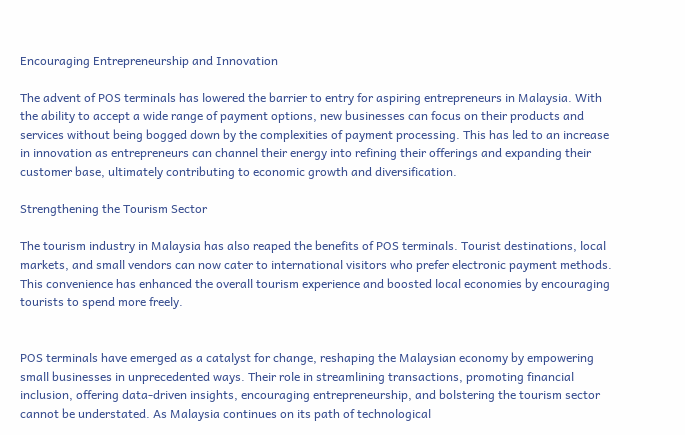Encouraging Entrepreneurship and Innovation

The advent of POS terminals has lowered the barrier to entry for aspiring entrepreneurs in Malaysia. With the ability to accept a wide range of payment options, new businesses can focus on their products and services without being bogged down by the complexities of payment processing. This has led to an increase in innovation as entrepreneurs can channel their energy into refining their offerings and expanding their customer base, ultimately contributing to economic growth and diversification.

Strengthening the Tourism Sector

The tourism industry in Malaysia has also reaped the benefits of POS terminals. Tourist destinations, local markets, and small vendors can now cater to international visitors who prefer electronic payment methods. This convenience has enhanced the overall tourism experience and boosted local economies by encouraging tourists to spend more freely.


POS terminals have emerged as a catalyst for change, reshaping the Malaysian economy by empowering small businesses in unprecedented ways. Their role in streamlining transactions, promoting financial inclusion, offering data-driven insights, encouraging entrepreneurship, and bolstering the tourism sector cannot be understated. As Malaysia continues on its path of technological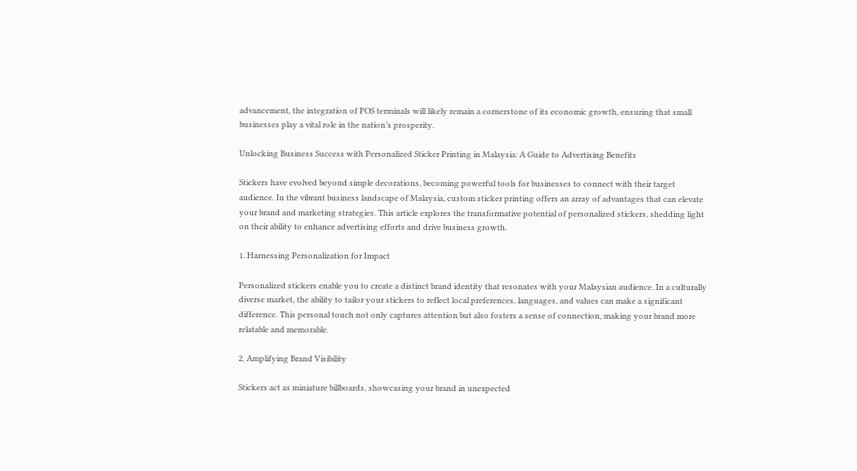advancement, the integration of POS terminals will likely remain a cornerstone of its economic growth, ensuring that small businesses play a vital role in the nation’s prosperity.

Unlocking Business Success with Personalized Sticker Printing in Malaysia: A Guide to Advertising Benefits

Stickers have evolved beyond simple decorations, becoming powerful tools for businesses to connect with their target audience. In the vibrant business landscape of Malaysia, custom sticker printing offers an array of advantages that can elevate your brand and marketing strategies. This article explores the transformative potential of personalized stickers, shedding light on their ability to enhance advertising efforts and drive business growth.

1. Harnessing Personalization for Impact

Personalized stickers enable you to create a distinct brand identity that resonates with your Malaysian audience. In a culturally diverse market, the ability to tailor your stickers to reflect local preferences, languages, and values can make a significant difference. This personal touch not only captures attention but also fosters a sense of connection, making your brand more relatable and memorable.

2. Amplifying Brand Visibility

Stickers act as miniature billboards, showcasing your brand in unexpected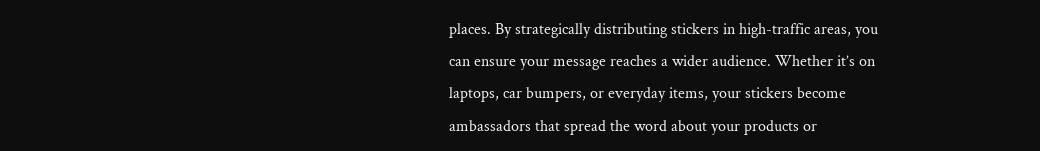places. By strategically distributing stickers in high-traffic areas, you can ensure your message reaches a wider audience. Whether it’s on laptops, car bumpers, or everyday items, your stickers become ambassadors that spread the word about your products or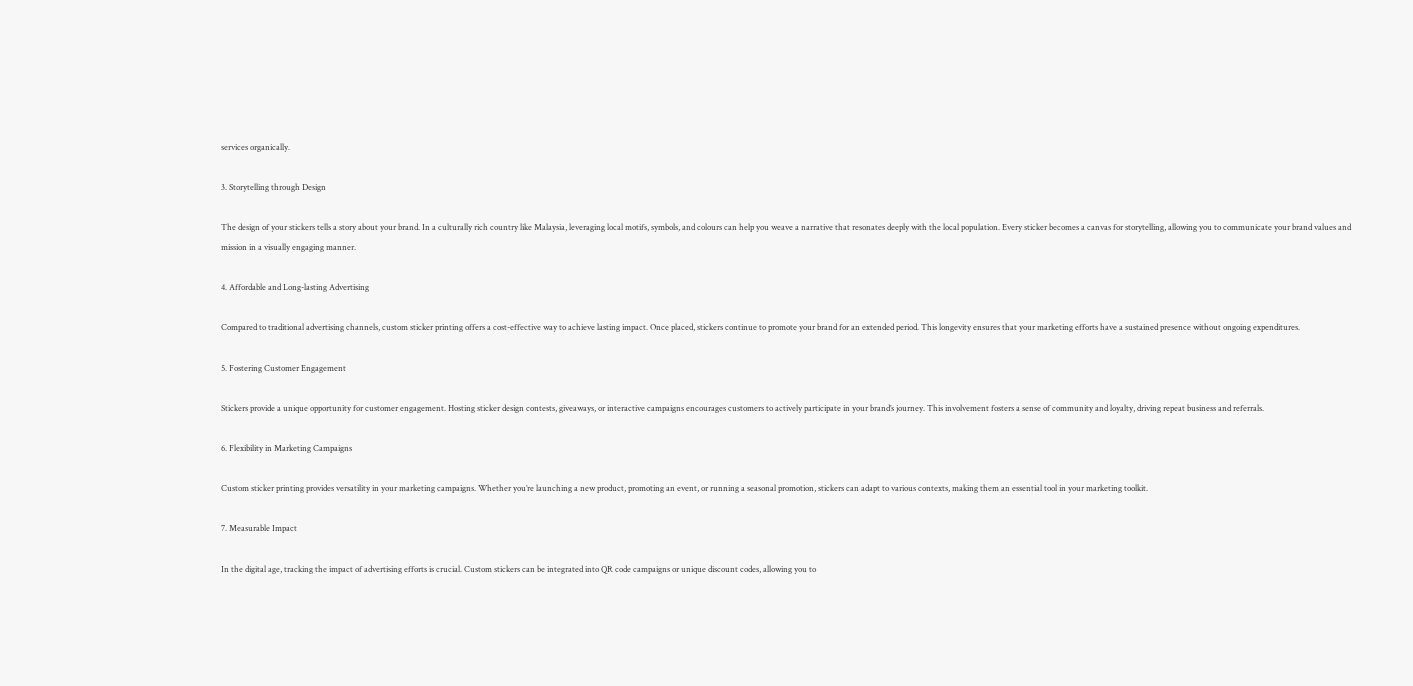services organically.

3. Storytelling through Design

The design of your stickers tells a story about your brand. In a culturally rich country like Malaysia, leveraging local motifs, symbols, and colours can help you weave a narrative that resonates deeply with the local population. Every sticker becomes a canvas for storytelling, allowing you to communicate your brand values and mission in a visually engaging manner.

4. Affordable and Long-lasting Advertising

Compared to traditional advertising channels, custom sticker printing offers a cost-effective way to achieve lasting impact. Once placed, stickers continue to promote your brand for an extended period. This longevity ensures that your marketing efforts have a sustained presence without ongoing expenditures.

5. Fostering Customer Engagement

Stickers provide a unique opportunity for customer engagement. Hosting sticker design contests, giveaways, or interactive campaigns encourages customers to actively participate in your brand’s journey. This involvement fosters a sense of community and loyalty, driving repeat business and referrals.

6. Flexibility in Marketing Campaigns

Custom sticker printing provides versatility in your marketing campaigns. Whether you’re launching a new product, promoting an event, or running a seasonal promotion, stickers can adapt to various contexts, making them an essential tool in your marketing toolkit.

7. Measurable Impact

In the digital age, tracking the impact of advertising efforts is crucial. Custom stickers can be integrated into QR code campaigns or unique discount codes, allowing you to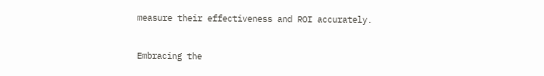measure their effectiveness and ROI accurately.


Embracing the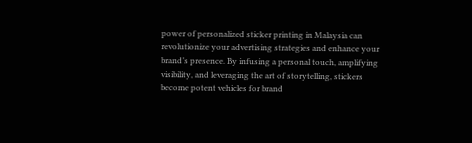power of personalized sticker printing in Malaysia can revolutionize your advertising strategies and enhance your brand’s presence. By infusing a personal touch, amplifying visibility, and leveraging the art of storytelling, stickers become potent vehicles for brand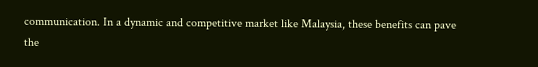communication. In a dynamic and competitive market like Malaysia, these benefits can pave the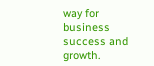way for business success and growth.